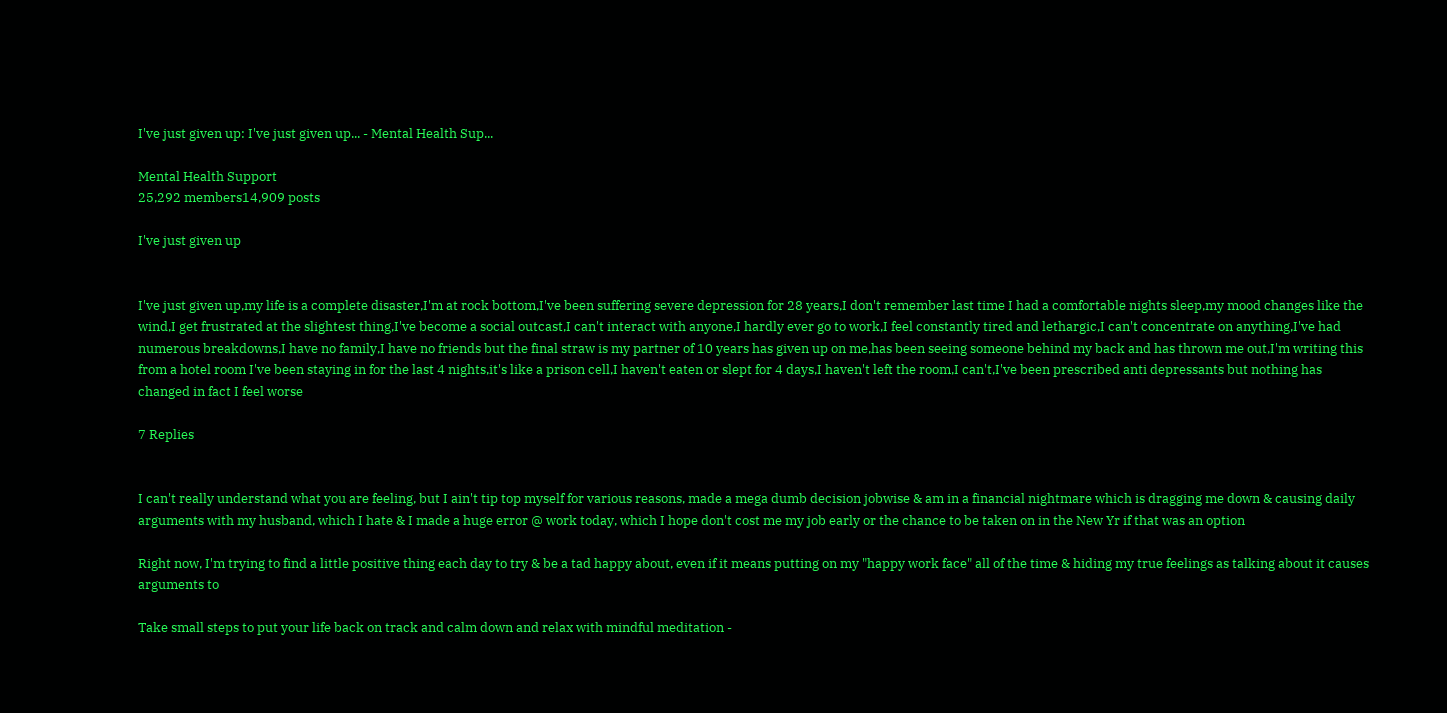I've just given up: I've just given up... - Mental Health Sup...

Mental Health Support
25,292 members14,909 posts

I've just given up


I've just given up,my life is a complete disaster,I'm at rock bottom,I've been suffering severe depression for 28 years,I don't remember last time I had a comfortable nights sleep,my mood changes like the wind,I get frustrated at the slightest thing,I've become a social outcast,I can't interact with anyone,I hardly ever go to work,I feel constantly tired and lethargic,I can't concentrate on anything,I've had numerous breakdowns,I have no family,I have no friends but the final straw is my partner of 10 years has given up on me,has been seeing someone behind my back and has thrown me out,I'm writing this from a hotel room I've been staying in for the last 4 nights,it's like a prison cell,I haven't eaten or slept for 4 days,I haven't left the room,I can't,I've been prescribed anti depressants but nothing has changed in fact I feel worse

7 Replies


I can't really understand what you are feeling, but I ain't tip top myself for various reasons, made a mega dumb decision jobwise & am in a financial nightmare which is dragging me down & causing daily arguments with my husband, which I hate & I made a huge error @ work today, which I hope don't cost me my job early or the chance to be taken on in the New Yr if that was an option

Right now, I'm trying to find a little positive thing each day to try & be a tad happy about, even if it means putting on my "happy work face" all of the time & hiding my true feelings as talking about it causes arguments to

Take small steps to put your life back on track and calm down and relax with mindful meditation -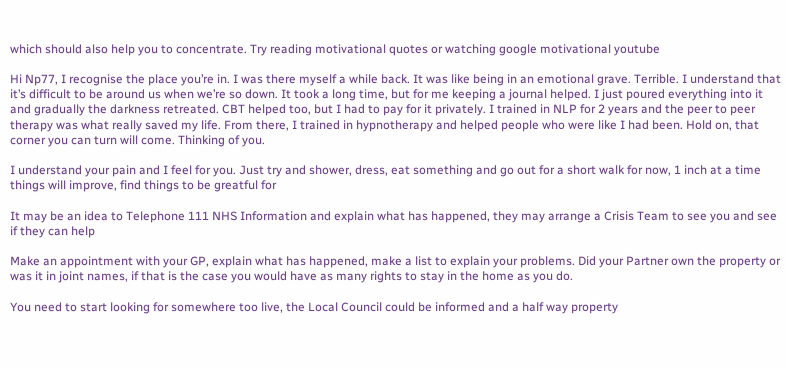which should also help you to concentrate. Try reading motivational quotes or watching google motivational youtube

Hi Np77, I recognise the place you’re in. I was there myself a while back. It was like being in an emotional grave. Terrible. I understand that it’s difficult to be around us when we’re so down. It took a long time, but for me keeping a journal helped. I just poured everything into it and gradually the darkness retreated. CBT helped too, but I had to pay for it privately. I trained in NLP for 2 years and the peer to peer therapy was what really saved my life. From there, I trained in hypnotherapy and helped people who were like I had been. Hold on, that corner you can turn will come. Thinking of you.

I understand your pain and I feel for you. Just try and shower, dress, eat something and go out for a short walk for now, 1 inch at a time things will improve, find things to be greatful for

It may be an idea to Telephone 111 NHS Information and explain what has happened, they may arrange a Crisis Team to see you and see if they can help

Make an appointment with your GP, explain what has happened, make a list to explain your problems. Did your Partner own the property or was it in joint names, if that is the case you would have as many rights to stay in the home as you do.

You need to start looking for somewhere too live, the Local Council could be informed and a half way property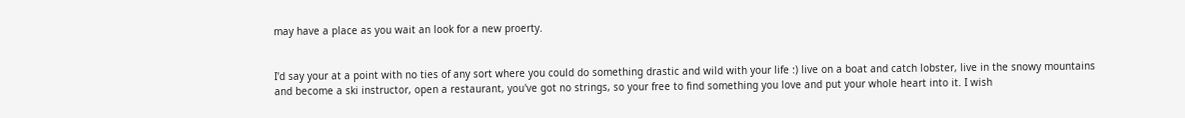may have a place as you wait an look for a new proerty.


I'd say your at a point with no ties of any sort where you could do something drastic and wild with your life :) live on a boat and catch lobster, live in the snowy mountains and become a ski instructor, open a restaurant, you've got no strings, so your free to find something you love and put your whole heart into it. I wish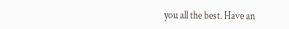you all the best. Have an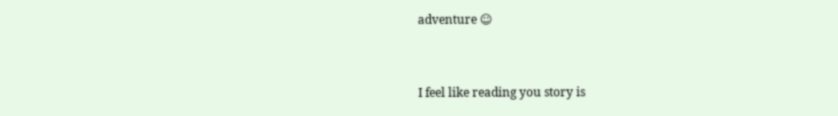adventure ☺


I feel like reading you story is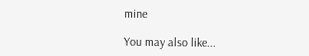mine

You may also like...